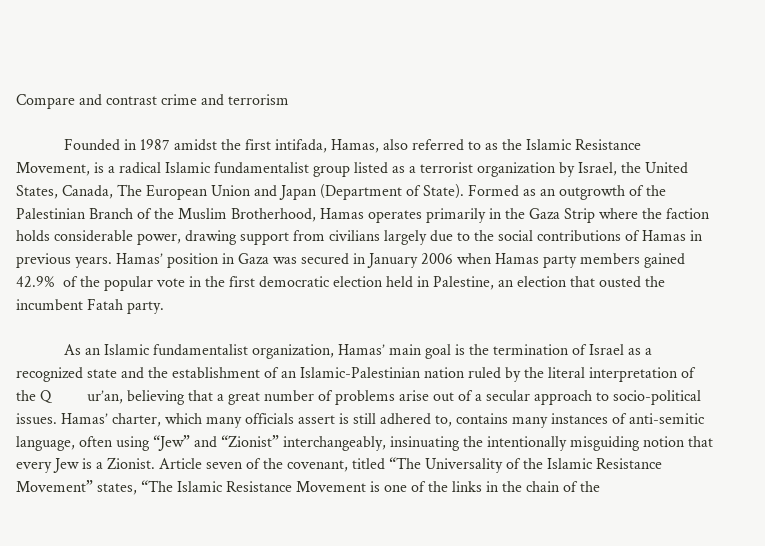Compare and contrast crime and terrorism

            Founded in 1987 amidst the first intifada, Hamas, also referred to as the Islamic Resistance Movement, is a radical Islamic fundamentalist group listed as a terrorist organization by Israel, the United States, Canada, The European Union and Japan (Department of State). Formed as an outgrowth of the Palestinian Branch of the Muslim Brotherhood, Hamas operates primarily in the Gaza Strip where the faction holds considerable power, drawing support from civilians largely due to the social contributions of Hamas in previous years. Hamas’ position in Gaza was secured in January 2006 when Hamas party members gained 42.9%  of the popular vote in the first democratic election held in Palestine, an election that ousted the incumbent Fatah party.

            As an Islamic fundamentalist organization, Hamas’ main goal is the termination of Israel as a recognized state and the establishment of an Islamic-Palestinian nation ruled by the literal interpretation of the Q         ur’an, believing that a great number of problems arise out of a secular approach to socio-political issues. Hamas’ charter, which many officials assert is still adhered to, contains many instances of anti-semitic language, often using “Jew” and “Zionist” interchangeably, insinuating the intentionally misguiding notion that every Jew is a Zionist. Article seven of the covenant, titled “The Universality of the Islamic Resistance Movement” states, “The Islamic Resistance Movement is one of the links in the chain of the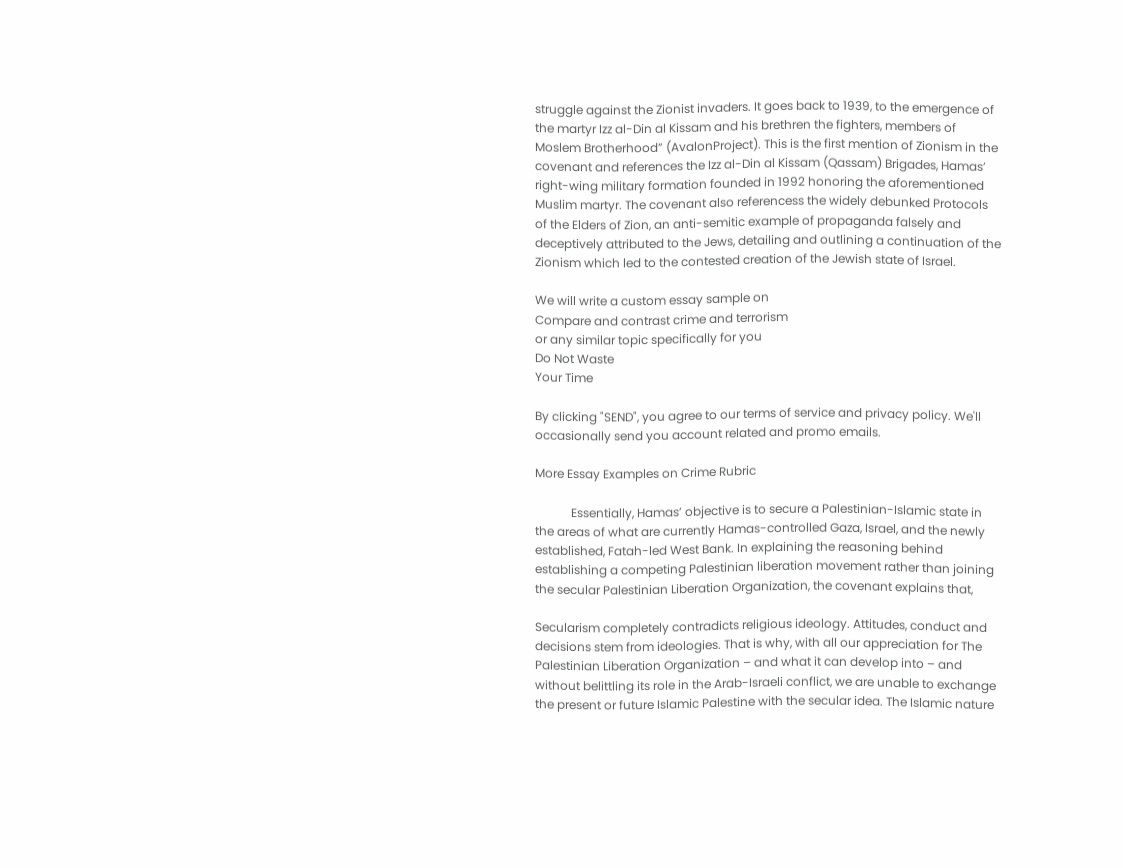struggle against the Zionist invaders. It goes back to 1939, to the emergence of the martyr Izz al-Din al Kissam and his brethren the fighters, members of Moslem Brotherhood” (AvalonProject). This is the first mention of Zionism in the covenant and references the Izz al-Din al Kissam (Qassam) Brigades, Hamas’ right-wing military formation founded in 1992 honoring the aforementioned Muslim martyr. The covenant also referencess the widely debunked Protocols of the Elders of Zion, an anti-semitic example of propaganda falsely and deceptively attributed to the Jews, detailing and outlining a continuation of the Zionism which led to the contested creation of the Jewish state of Israel.

We will write a custom essay sample on
Compare and contrast crime and terrorism
or any similar topic specifically for you
Do Not Waste
Your Time

By clicking "SEND", you agree to our terms of service and privacy policy. We'll occasionally send you account related and promo emails.

More Essay Examples on Crime Rubric

            Essentially, Hamas’ objective is to secure a Palestinian-Islamic state in the areas of what are currently Hamas-controlled Gaza, Israel, and the newly established, Fatah-led West Bank. In explaining the reasoning behind establishing a competing Palestinian liberation movement rather than joining the secular Palestinian Liberation Organization, the covenant explains that,

Secularism completely contradicts religious ideology. Attitudes, conduct and decisions stem from ideologies. That is why, with all our appreciation for The Palestinian Liberation Organization – and what it can develop into – and without belittling its role in the Arab-Israeli conflict, we are unable to exchange the present or future Islamic Palestine with the secular idea. The Islamic nature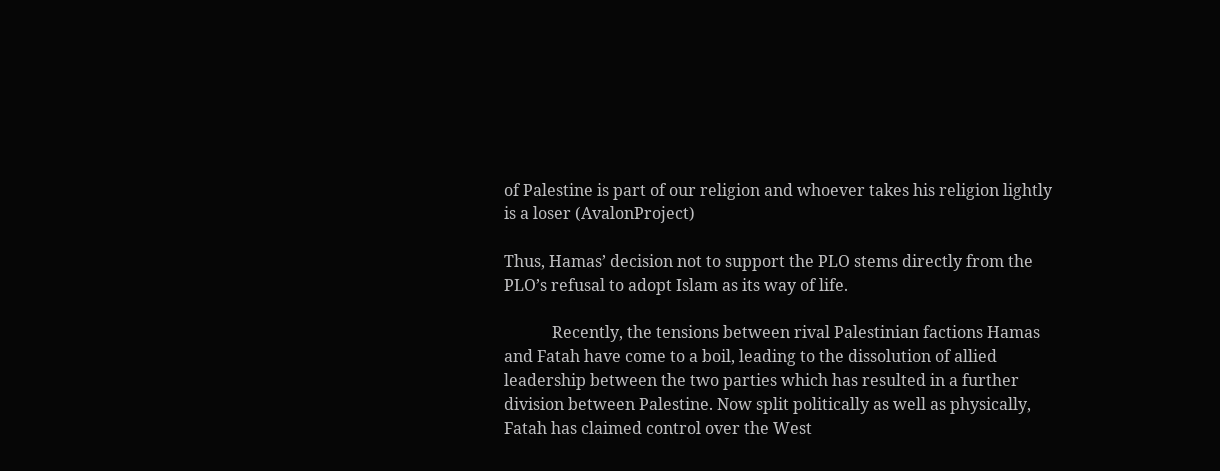of Palestine is part of our religion and whoever takes his religion lightly is a loser (AvalonProject)

Thus, Hamas’ decision not to support the PLO stems directly from the PLO’s refusal to adopt Islam as its way of life.

            Recently, the tensions between rival Palestinian factions Hamas and Fatah have come to a boil, leading to the dissolution of allied leadership between the two parties which has resulted in a further division between Palestine. Now split politically as well as physically, Fatah has claimed control over the West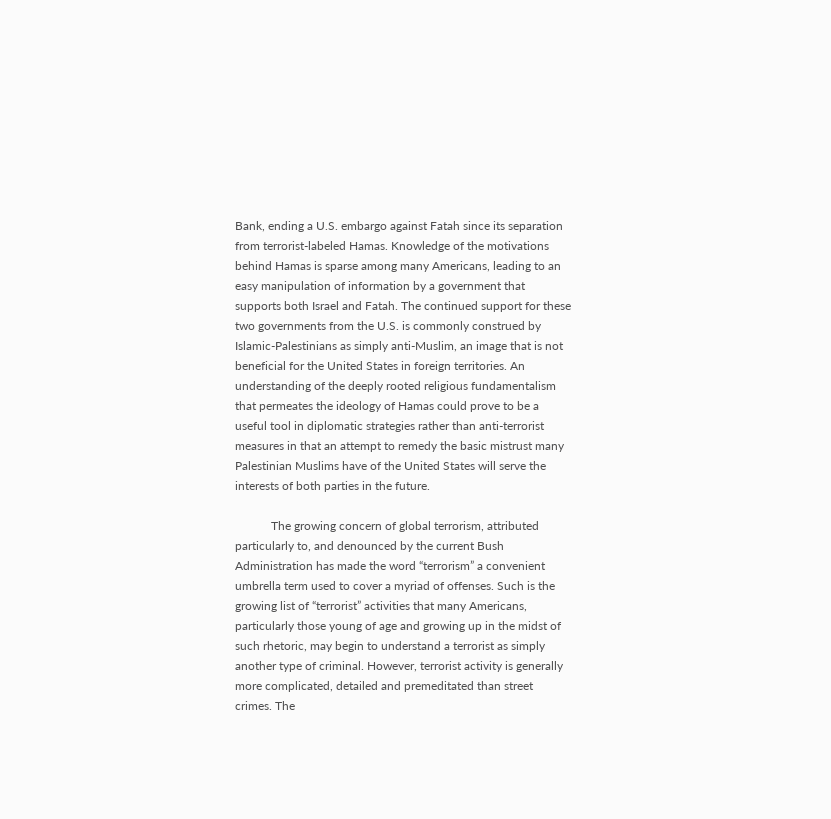Bank, ending a U.S. embargo against Fatah since its separation from terrorist-labeled Hamas. Knowledge of the motivations behind Hamas is sparse among many Americans, leading to an easy manipulation of information by a government that supports both Israel and Fatah. The continued support for these two governments from the U.S. is commonly construed by Islamic-Palestinians as simply anti-Muslim, an image that is not beneficial for the United States in foreign territories. An understanding of the deeply rooted religious fundamentalism that permeates the ideology of Hamas could prove to be a useful tool in diplomatic strategies rather than anti-terrorist measures in that an attempt to remedy the basic mistrust many Palestinian Muslims have of the United States will serve the interests of both parties in the future.

            The growing concern of global terrorism, attributed particularly to, and denounced by the current Bush Administration has made the word “terrorism” a convenient umbrella term used to cover a myriad of offenses. Such is the growing list of “terrorist” activities that many Americans, particularly those young of age and growing up in the midst of such rhetoric, may begin to understand a terrorist as simply another type of criminal. However, terrorist activity is generally more complicated, detailed and premeditated than street crimes. The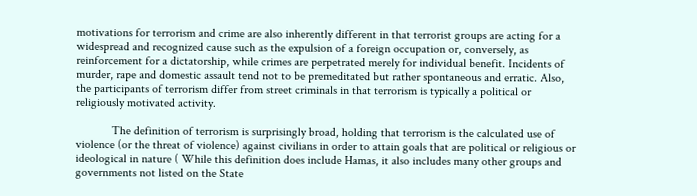motivations for terrorism and crime are also inherently different in that terrorist groups are acting for a widespread and recognized cause such as the expulsion of a foreign occupation or, conversely, as reinforcement for a dictatorship, while crimes are perpetrated merely for individual benefit. Incidents of murder, rape and domestic assault tend not to be premeditated but rather spontaneous and erratic. Also, the participants of terrorism differ from street criminals in that terrorism is typically a political or religiously motivated activity.

            The definition of terrorism is surprisingly broad, holding that terrorism is the calculated use of violence (or the threat of violence) against civilians in order to attain goals that are political or religious or ideological in nature ( While this definition does include Hamas, it also includes many other groups and governments not listed on the State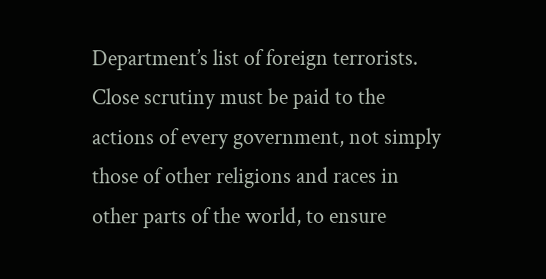Department’s list of foreign terrorists. Close scrutiny must be paid to the actions of every government, not simply those of other religions and races in other parts of the world, to ensure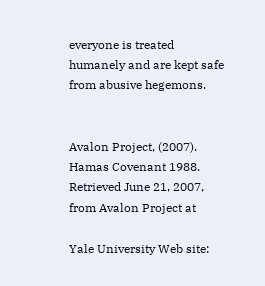everyone is treated humanely and are kept safe from abusive hegemons.


Avalon Project, (2007). Hamas Covenant 1988. Retrieved June 21, 2007, from Avalon Project at

Yale University Web site: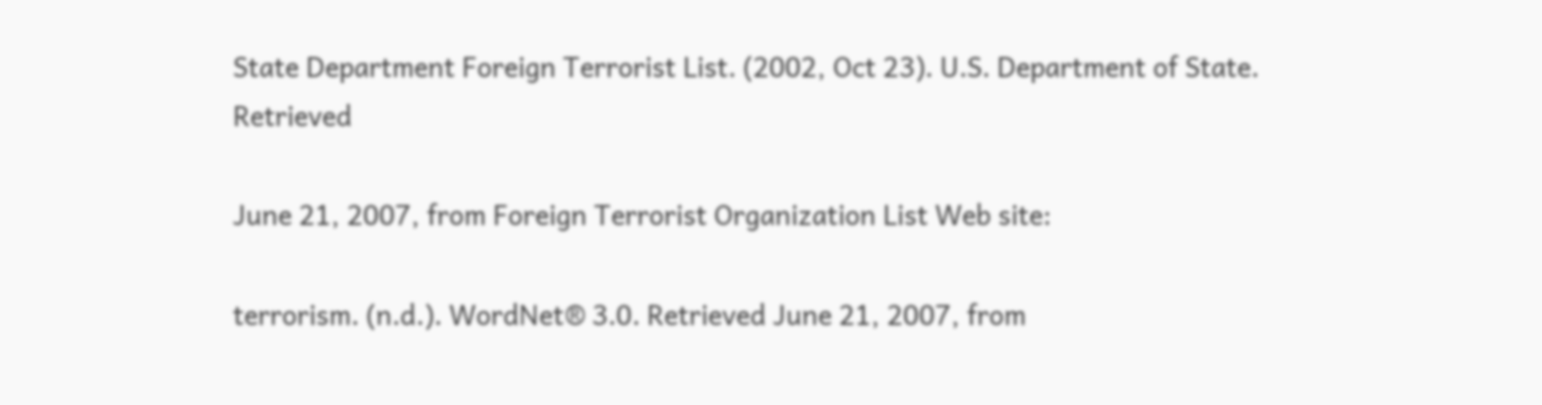State Department Foreign Terrorist List. (2002, Oct 23). U.S. Department of State. Retrieved

June 21, 2007, from Foreign Terrorist Organization List Web site:

terrorism. (n.d.). WordNet® 3.0. Retrieved June 21, 2007, from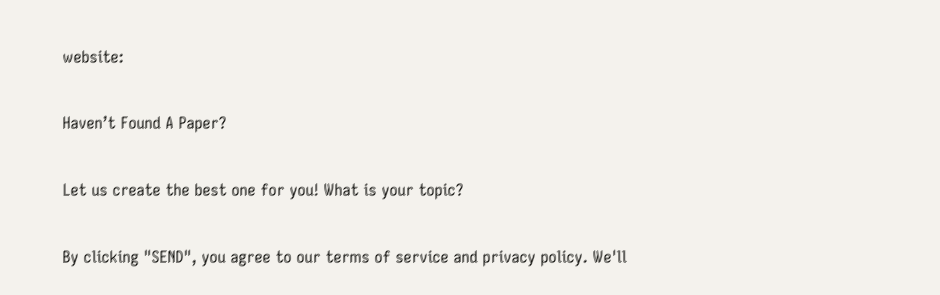website:

Haven’t Found A Paper?

Let us create the best one for you! What is your topic?

By clicking "SEND", you agree to our terms of service and privacy policy. We'll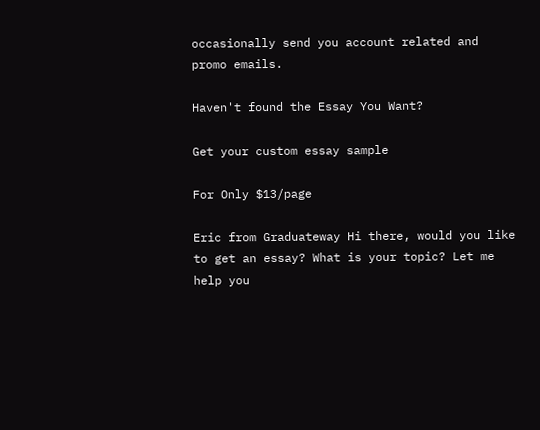occasionally send you account related and promo emails.

Haven't found the Essay You Want?

Get your custom essay sample

For Only $13/page

Eric from Graduateway Hi there, would you like to get an essay? What is your topic? Let me help you